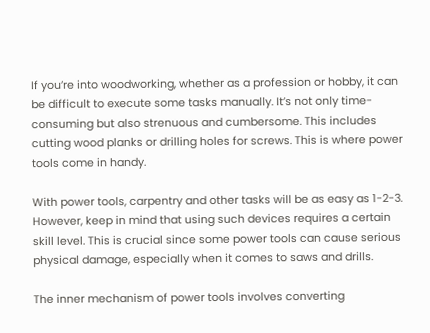If you’re into woodworking, whether as a profession or hobby, it can be difficult to execute some tasks manually. It’s not only time-consuming but also strenuous and cumbersome. This includes cutting wood planks or drilling holes for screws. This is where power tools come in handy.

With power tools, carpentry and other tasks will be as easy as 1-2-3. However, keep in mind that using such devices requires a certain skill level. This is crucial since some power tools can cause serious physical damage, especially when it comes to saws and drills.

The inner mechanism of power tools involves converting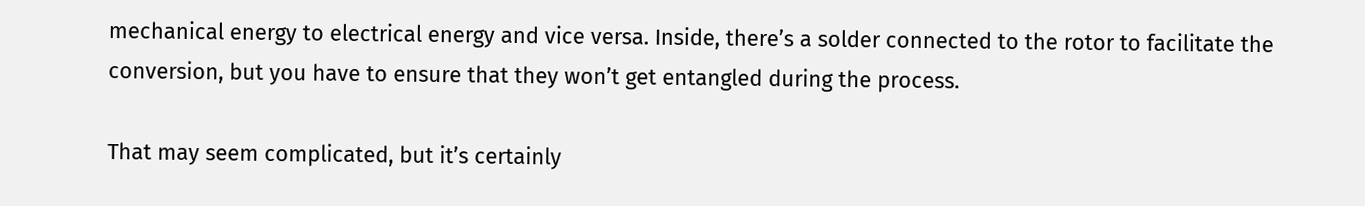mechanical energy to electrical energy and vice versa. Inside, there’s a solder connected to the rotor to facilitate the conversion, but you have to ensure that they won’t get entangled during the process.

That may seem complicated, but it’s certainly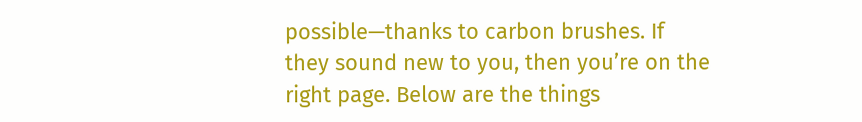possible—thanks to carbon brushes. If they sound new to you, then you’re on the right page. Below are the things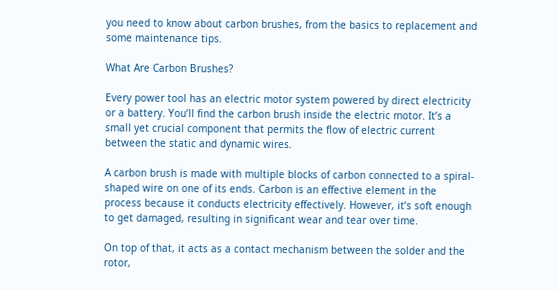you need to know about carbon brushes, from the basics to replacement and some maintenance tips.

What Are Carbon Brushes?

Every power tool has an electric motor system powered by direct electricity or a battery. You’ll find the carbon brush inside the electric motor. It’s a small yet crucial component that permits the flow of electric current between the static and dynamic wires.

A carbon brush is made with multiple blocks of carbon connected to a spiral-shaped wire on one of its ends. Carbon is an effective element in the process because it conducts electricity effectively. However, it’s soft enough to get damaged, resulting in significant wear and tear over time.

On top of that, it acts as a contact mechanism between the solder and the rotor,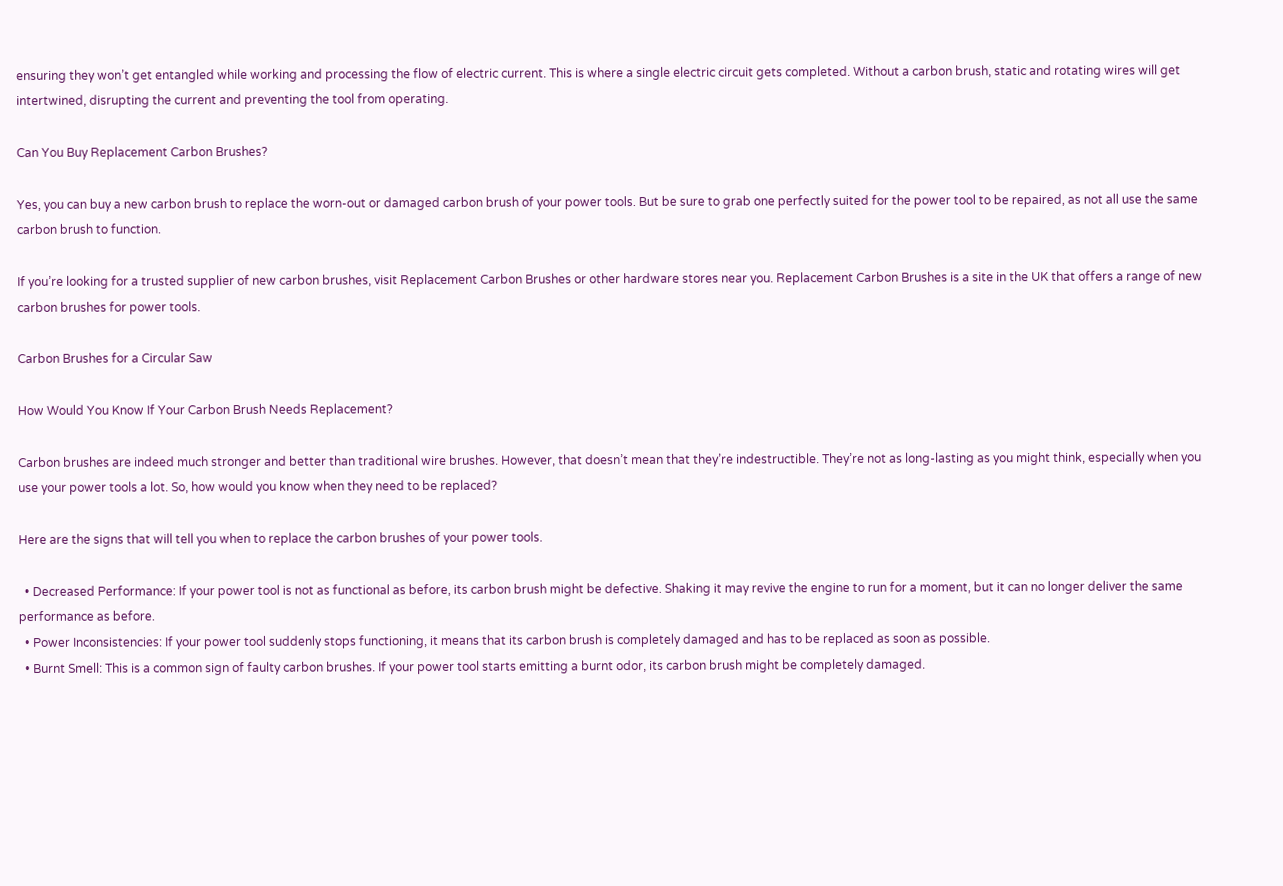ensuring they won’t get entangled while working and processing the flow of electric current. This is where a single electric circuit gets completed. Without a carbon brush, static and rotating wires will get intertwined, disrupting the current and preventing the tool from operating.

Can You Buy Replacement Carbon Brushes?

Yes, you can buy a new carbon brush to replace the worn-out or damaged carbon brush of your power tools. But be sure to grab one perfectly suited for the power tool to be repaired, as not all use the same carbon brush to function.

If you’re looking for a trusted supplier of new carbon brushes, visit Replacement Carbon Brushes or other hardware stores near you. Replacement Carbon Brushes is a site in the UK that offers a range of new carbon brushes for power tools.

Carbon Brushes for a Circular Saw

How Would You Know If Your Carbon Brush Needs Replacement?

Carbon brushes are indeed much stronger and better than traditional wire brushes. However, that doesn’t mean that they’re indestructible. They’re not as long-lasting as you might think, especially when you use your power tools a lot. So, how would you know when they need to be replaced?

Here are the signs that will tell you when to replace the carbon brushes of your power tools.

  • Decreased Performance: If your power tool is not as functional as before, its carbon brush might be defective. Shaking it may revive the engine to run for a moment, but it can no longer deliver the same performance as before.
  • Power Inconsistencies: If your power tool suddenly stops functioning, it means that its carbon brush is completely damaged and has to be replaced as soon as possible.
  • Burnt Smell: This is a common sign of faulty carbon brushes. If your power tool starts emitting a burnt odor, its carbon brush might be completely damaged.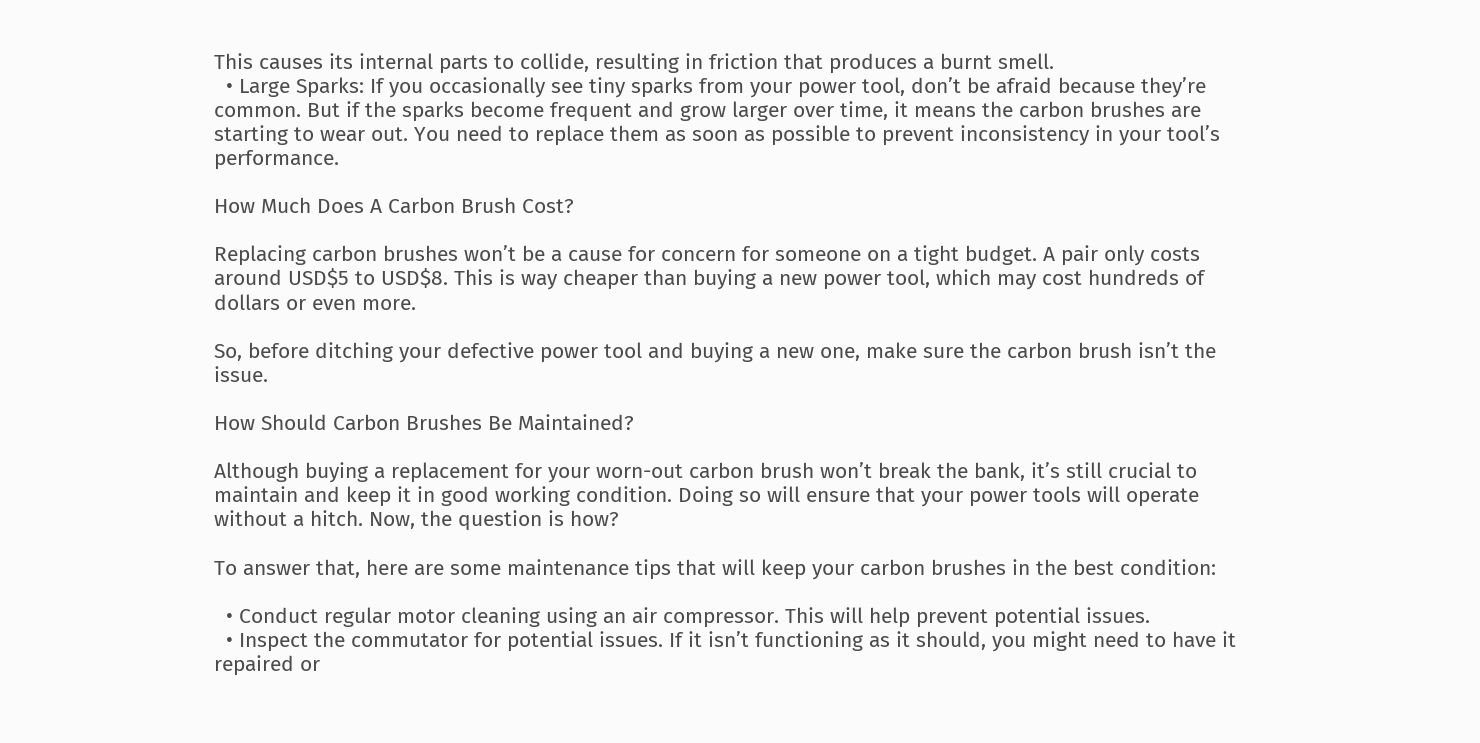This causes its internal parts to collide, resulting in friction that produces a burnt smell.
  • Large Sparks: If you occasionally see tiny sparks from your power tool, don’t be afraid because they’re common. But if the sparks become frequent and grow larger over time, it means the carbon brushes are starting to wear out. You need to replace them as soon as possible to prevent inconsistency in your tool’s performance.

How Much Does A Carbon Brush Cost?

Replacing carbon brushes won’t be a cause for concern for someone on a tight budget. A pair only costs around USD$5 to USD$8. This is way cheaper than buying a new power tool, which may cost hundreds of dollars or even more.

So, before ditching your defective power tool and buying a new one, make sure the carbon brush isn’t the issue.

How Should Carbon Brushes Be Maintained?

Although buying a replacement for your worn-out carbon brush won’t break the bank, it’s still crucial to maintain and keep it in good working condition. Doing so will ensure that your power tools will operate without a hitch. Now, the question is how?

To answer that, here are some maintenance tips that will keep your carbon brushes in the best condition:

  • Conduct regular motor cleaning using an air compressor. This will help prevent potential issues.
  • Inspect the commutator for potential issues. If it isn’t functioning as it should, you might need to have it repaired or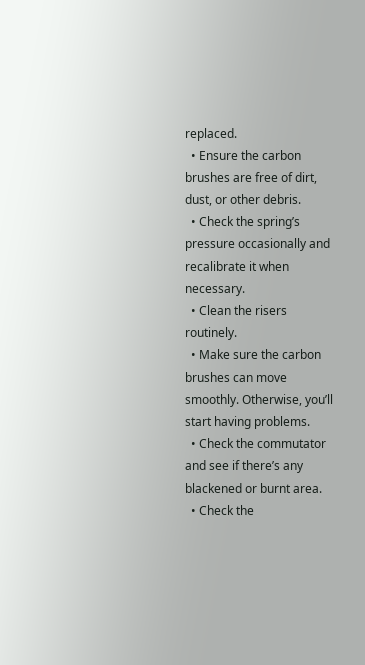replaced.
  • Ensure the carbon brushes are free of dirt, dust, or other debris.
  • Check the spring’s pressure occasionally and recalibrate it when necessary.
  • Clean the risers routinely.
  • Make sure the carbon brushes can move smoothly. Otherwise, you’ll start having problems.
  • Check the commutator and see if there’s any blackened or burnt area.
  • Check the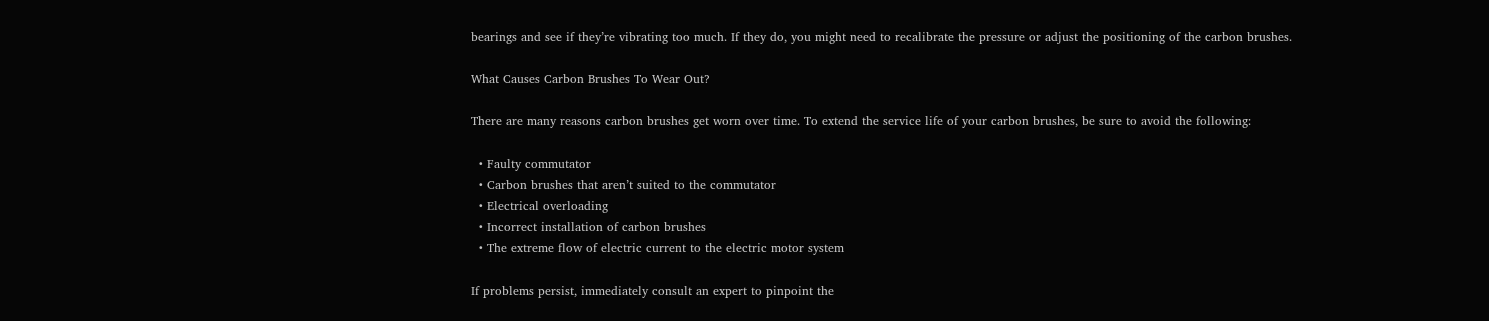bearings and see if they’re vibrating too much. If they do, you might need to recalibrate the pressure or adjust the positioning of the carbon brushes.

What Causes Carbon Brushes To Wear Out?

There are many reasons carbon brushes get worn over time. To extend the service life of your carbon brushes, be sure to avoid the following:

  • Faulty commutator
  • Carbon brushes that aren’t suited to the commutator
  • Electrical overloading
  • Incorrect installation of carbon brushes
  • The extreme flow of electric current to the electric motor system

If problems persist, immediately consult an expert to pinpoint the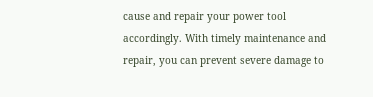cause and repair your power tool accordingly. With timely maintenance and repair, you can prevent severe damage to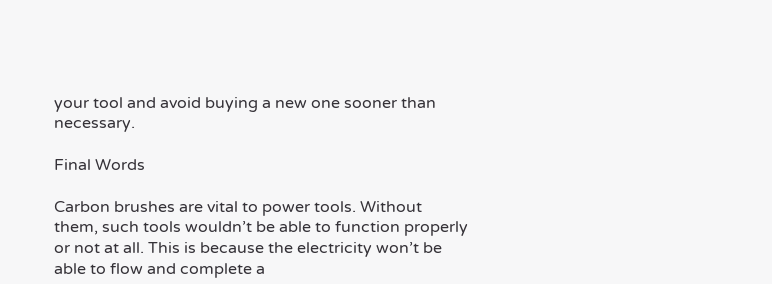your tool and avoid buying a new one sooner than necessary.

Final Words

Carbon brushes are vital to power tools. Without them, such tools wouldn’t be able to function properly or not at all. This is because the electricity won’t be able to flow and complete a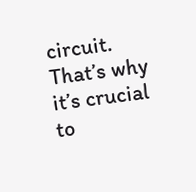circuit. That’s why it’s crucial to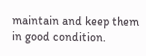maintain and keep them in good condition.